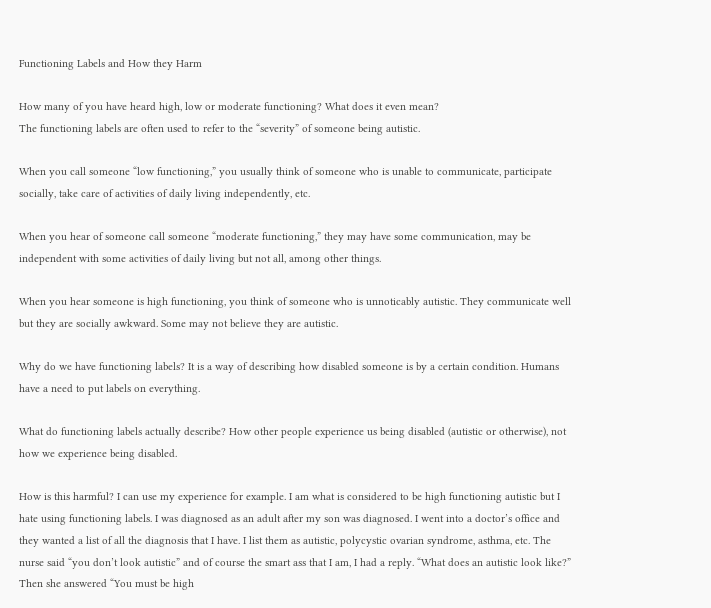Functioning Labels and How they Harm

How many of you have heard high, low or moderate functioning? What does it even mean?
The functioning labels are often used to refer to the “severity” of someone being autistic.

When you call someone “low functioning,” you usually think of someone who is unable to communicate, participate socially, take care of activities of daily living independently, etc.

When you hear of someone call someone “moderate functioning,” they may have some communication, may be independent with some activities of daily living but not all, among other things.

When you hear someone is high functioning, you think of someone who is unnoticably autistic. They communicate well but they are socially awkward. Some may not believe they are autistic.

Why do we have functioning labels? It is a way of describing how disabled someone is by a certain condition. Humans have a need to put labels on everything.

What do functioning labels actually describe? How other people experience us being disabled (autistic or otherwise), not how we experience being disabled.

How is this harmful? I can use my experience for example. I am what is considered to be high functioning autistic but I hate using functioning labels. I was diagnosed as an adult after my son was diagnosed. I went into a doctor’s office and they wanted a list of all the diagnosis that I have. I list them as autistic, polycystic ovarian syndrome, asthma, etc. The nurse said “you don’t look autistic” and of course the smart ass that I am, I had a reply. “What does an autistic look like?” Then she answered “You must be high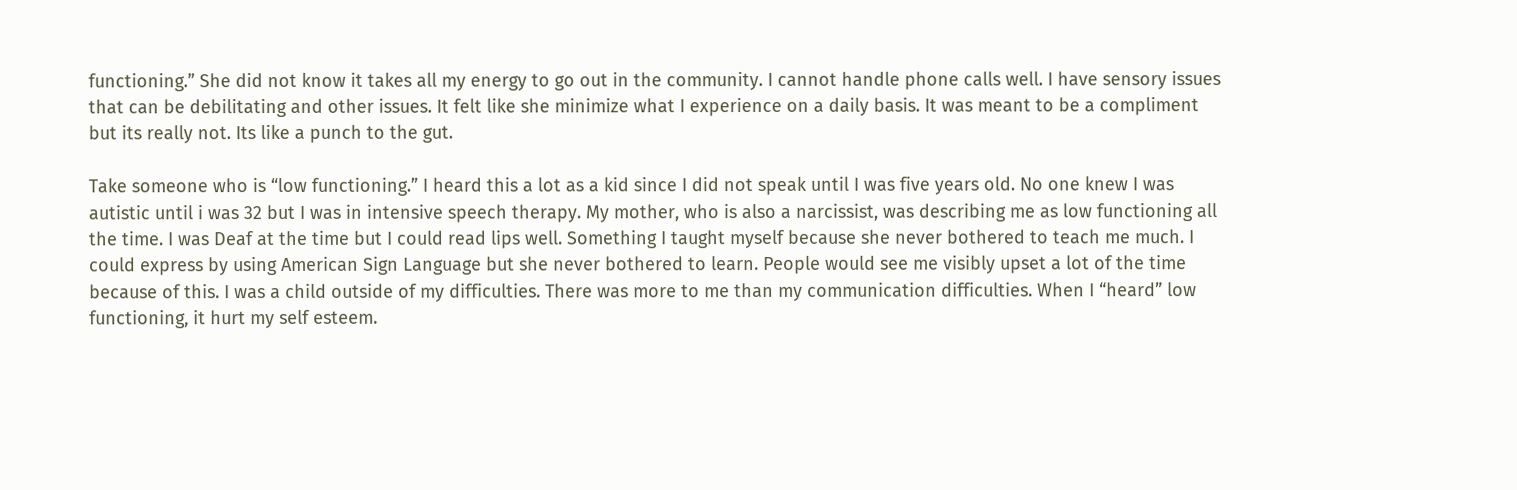functioning.” She did not know it takes all my energy to go out in the community. I cannot handle phone calls well. I have sensory issues that can be debilitating and other issues. It felt like she minimize what I experience on a daily basis. It was meant to be a compliment but its really not. Its like a punch to the gut.

Take someone who is “low functioning.” I heard this a lot as a kid since I did not speak until I was five years old. No one knew I was autistic until i was 32 but I was in intensive speech therapy. My mother, who is also a narcissist, was describing me as low functioning all the time. I was Deaf at the time but I could read lips well. Something I taught myself because she never bothered to teach me much. I could express by using American Sign Language but she never bothered to learn. People would see me visibly upset a lot of the time because of this. I was a child outside of my difficulties. There was more to me than my communication difficulties. When I “heard” low functioning, it hurt my self esteem.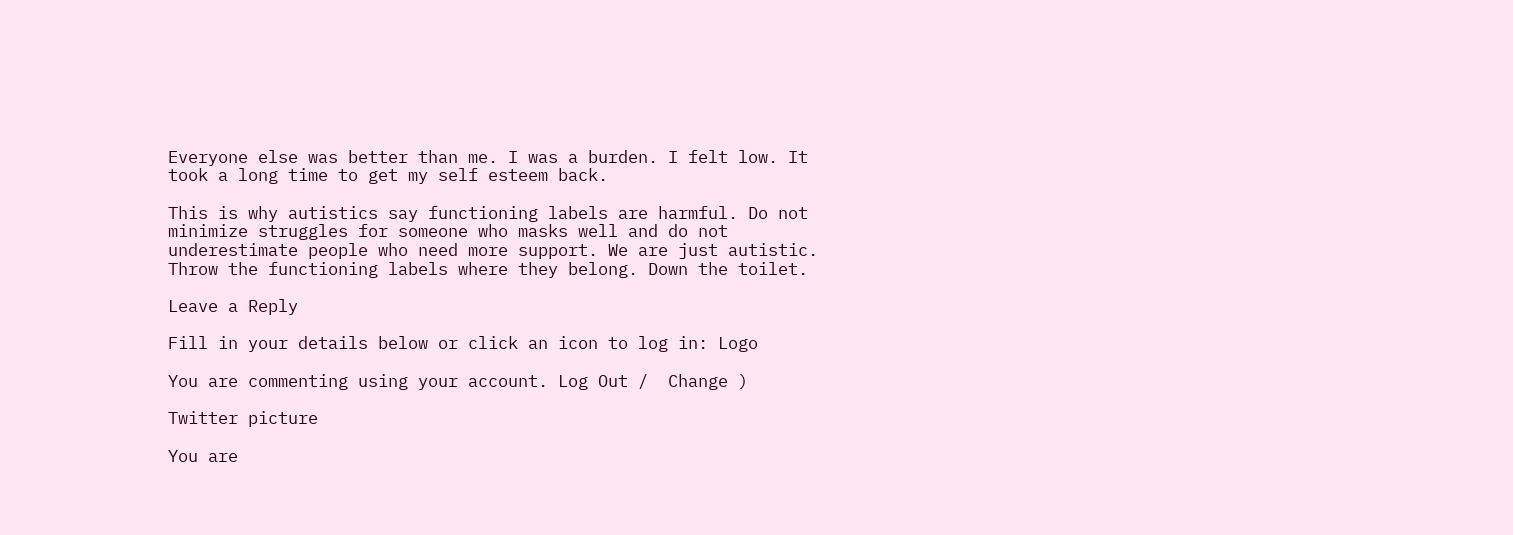Everyone else was better than me. I was a burden. I felt low. It took a long time to get my self esteem back.

This is why autistics say functioning labels are harmful. Do not minimize struggles for someone who masks well and do not underestimate people who need more support. We are just autistic. Throw the functioning labels where they belong. Down the toilet.

Leave a Reply

Fill in your details below or click an icon to log in: Logo

You are commenting using your account. Log Out /  Change )

Twitter picture

You are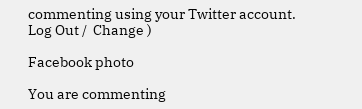commenting using your Twitter account. Log Out /  Change )

Facebook photo

You are commenting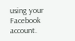using your Facebook account.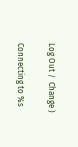Log Out /  Change )

Connecting to %s